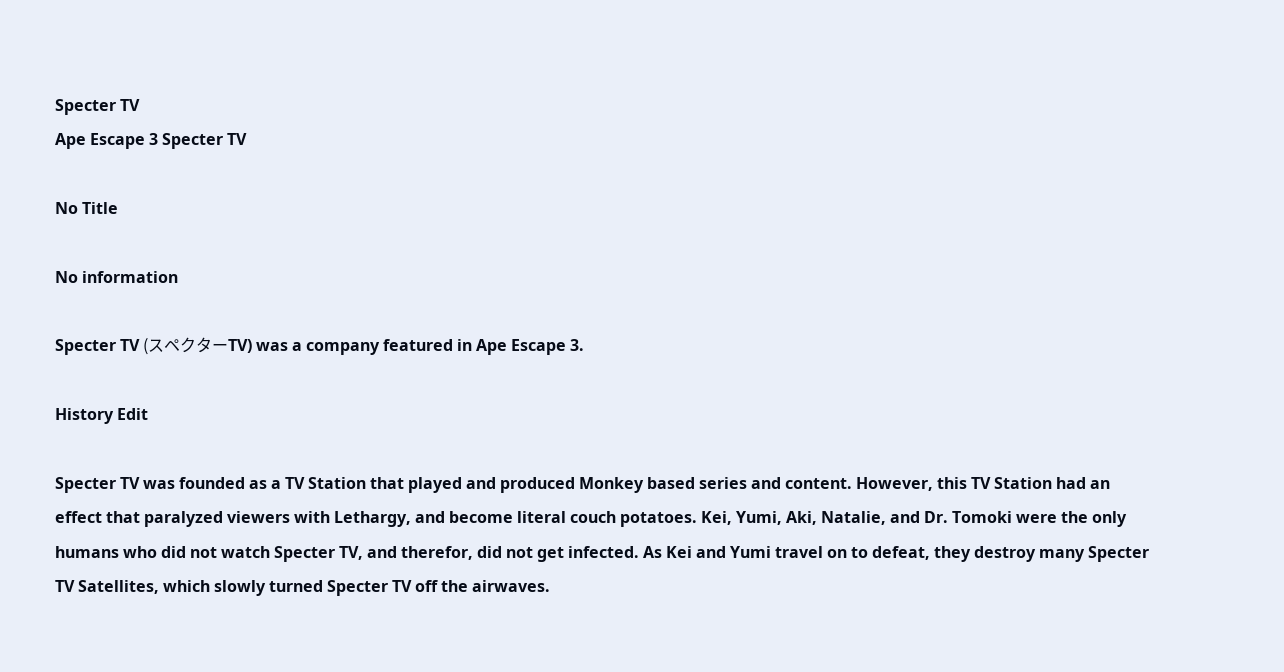Specter TV
Ape Escape 3 Specter TV

No Title

No information

Specter TV (スペクターTV) was a company featured in Ape Escape 3.

History Edit

Specter TV was founded as a TV Station that played and produced Monkey based series and content. However, this TV Station had an effect that paralyzed viewers with Lethargy, and become literal couch potatoes. Kei, Yumi, Aki, Natalie, and Dr. Tomoki were the only humans who did not watch Specter TV, and therefor, did not get infected. As Kei and Yumi travel on to defeat, they destroy many Specter TV Satellites, which slowly turned Specter TV off the airwaves.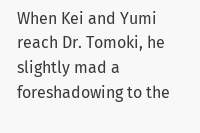When Kei and Yumi reach Dr. Tomoki, he slightly mad a foreshadowing to the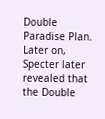Double Paradise Plan. Later on, Specter later revealed that the Double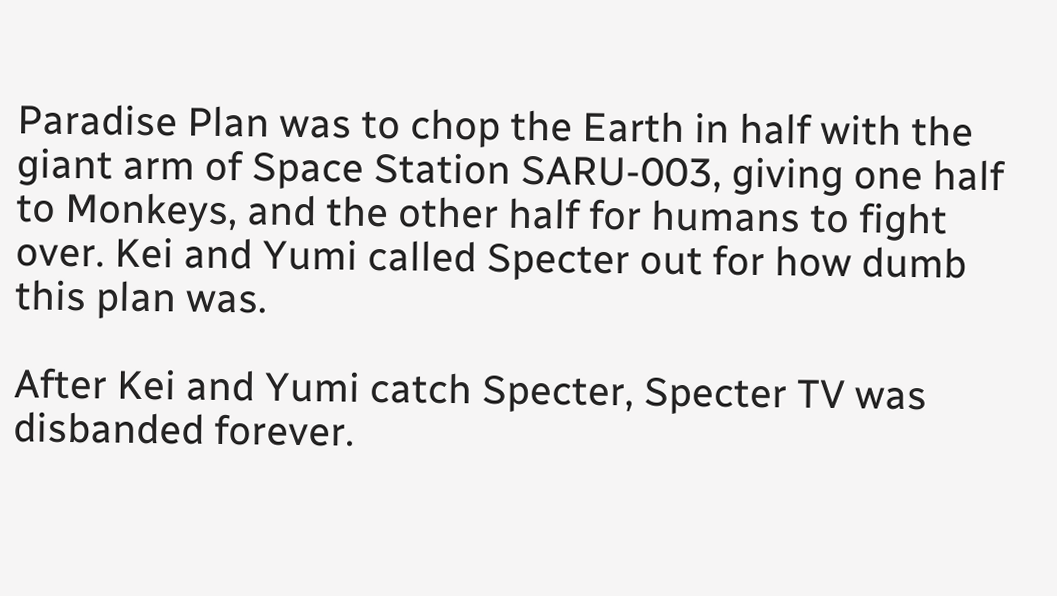Paradise Plan was to chop the Earth in half with the giant arm of Space Station SARU-003, giving one half to Monkeys, and the other half for humans to fight over. Kei and Yumi called Specter out for how dumb this plan was.

After Kei and Yumi catch Specter, Specter TV was disbanded forever.